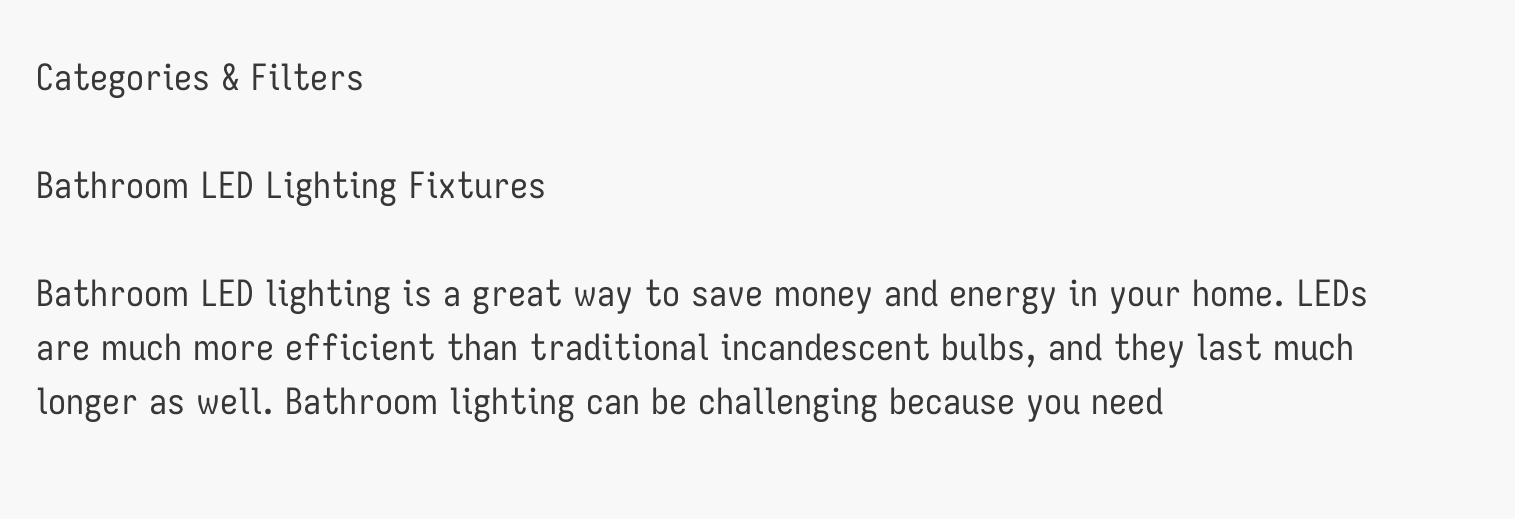Categories & Filters

Bathroom LED Lighting Fixtures

Bathroom LED lighting is a great way to save money and energy in your home. LEDs are much more efficient than traditional incandescent bulbs, and they last much longer as well. Bathroom lighting can be challenging because you need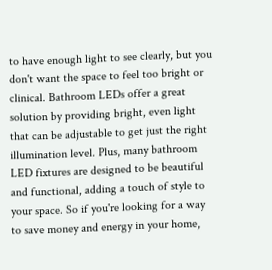to have enough light to see clearly, but you don't want the space to feel too bright or clinical. Bathroom LEDs offer a great solution by providing bright, even light that can be adjustable to get just the right illumination level. Plus, many bathroom LED fixtures are designed to be beautiful and functional, adding a touch of style to your space. So if you're looking for a way to save money and energy in your home,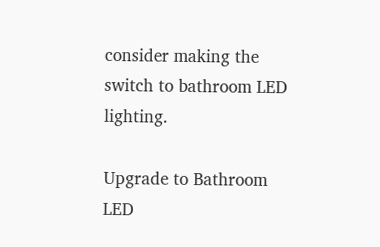consider making the switch to bathroom LED lighting.

Upgrade to Bathroom LED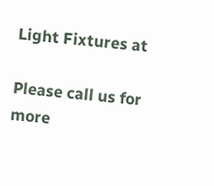Light Fixtures at

Please call us for more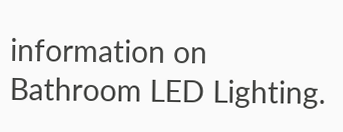information on Bathroom LED Lighting.